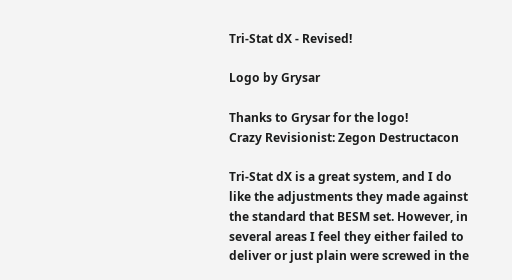Tri-Stat dX - Revised!

Logo by Grysar

Thanks to Grysar for the logo!
Crazy Revisionist: Zegon Destructacon

Tri-Stat dX is a great system, and I do like the adjustments they made against the standard that BESM set. However, in several areas I feel they either failed to deliver or just plain were screwed in the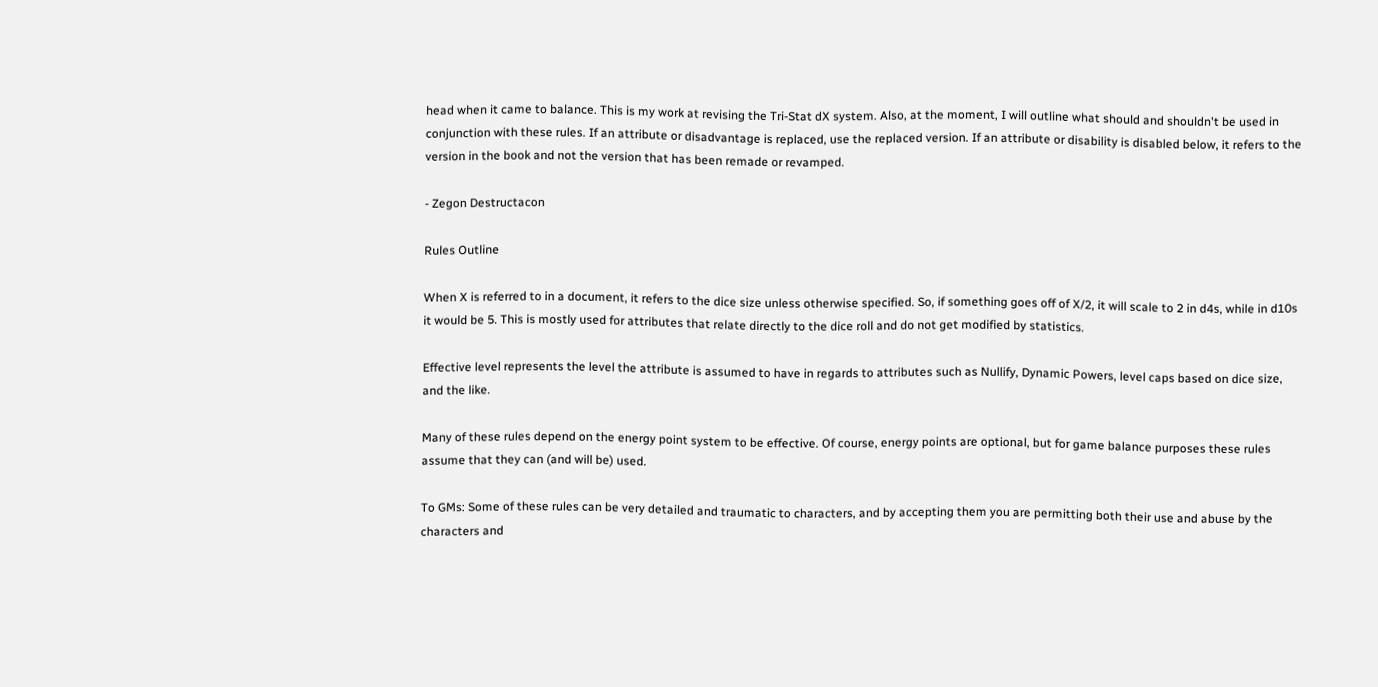head when it came to balance. This is my work at revising the Tri-Stat dX system. Also, at the moment, I will outline what should and shouldn't be used in conjunction with these rules. If an attribute or disadvantage is replaced, use the replaced version. If an attribute or disability is disabled below, it refers to the version in the book and not the version that has been remade or revamped.

- Zegon Destructacon

Rules Outline

When X is referred to in a document, it refers to the dice size unless otherwise specified. So, if something goes off of X/2, it will scale to 2 in d4s, while in d10s it would be 5. This is mostly used for attributes that relate directly to the dice roll and do not get modified by statistics.

Effective level represents the level the attribute is assumed to have in regards to attributes such as Nullify, Dynamic Powers, level caps based on dice size, and the like.

Many of these rules depend on the energy point system to be effective. Of course, energy points are optional, but for game balance purposes these rules assume that they can (and will be) used.

To GMs: Some of these rules can be very detailed and traumatic to characters, and by accepting them you are permitting both their use and abuse by the characters and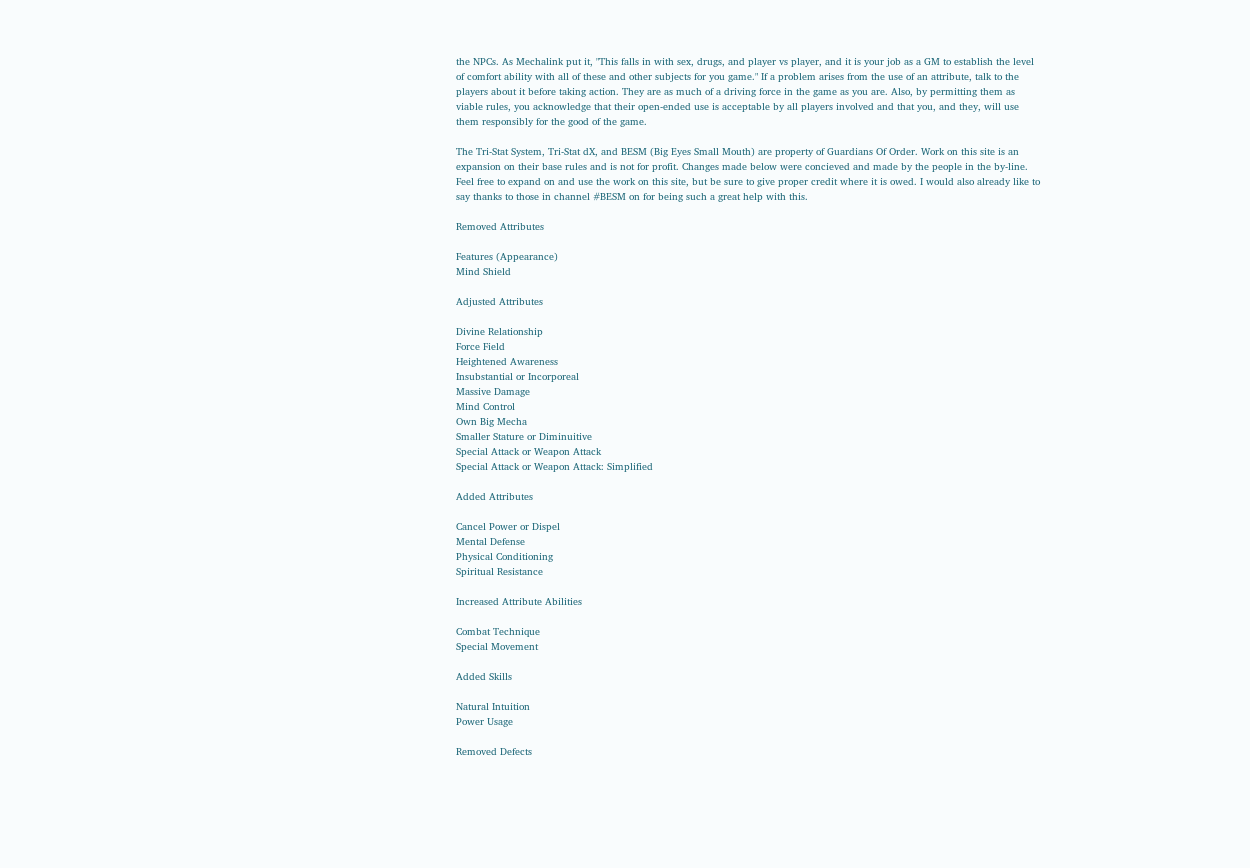the NPCs. As Mechalink put it, "This falls in with sex, drugs, and player vs player, and it is your job as a GM to establish the level of comfort ability with all of these and other subjects for you game." If a problem arises from the use of an attribute, talk to the players about it before taking action. They are as much of a driving force in the game as you are. Also, by permitting them as viable rules, you acknowledge that their open-ended use is acceptable by all players involved and that you, and they, will use them responsibly for the good of the game.

The Tri-Stat System, Tri-Stat dX, and BESM (Big Eyes Small Mouth) are property of Guardians Of Order. Work on this site is an expansion on their base rules and is not for profit. Changes made below were concieved and made by the people in the by-line. Feel free to expand on and use the work on this site, but be sure to give proper credit where it is owed. I would also already like to say thanks to those in channel #BESM on for being such a great help with this.

Removed Attributes

Features (Appearance)
Mind Shield

Adjusted Attributes

Divine Relationship
Force Field
Heightened Awareness
Insubstantial or Incorporeal
Massive Damage
Mind Control
Own Big Mecha
Smaller Stature or Diminuitive
Special Attack or Weapon Attack
Special Attack or Weapon Attack: Simplified

Added Attributes

Cancel Power or Dispel
Mental Defense
Physical Conditioning
Spiritual Resistance

Increased Attribute Abilities

Combat Technique
Special Movement

Added Skills

Natural Intuition
Power Usage

Removed Defects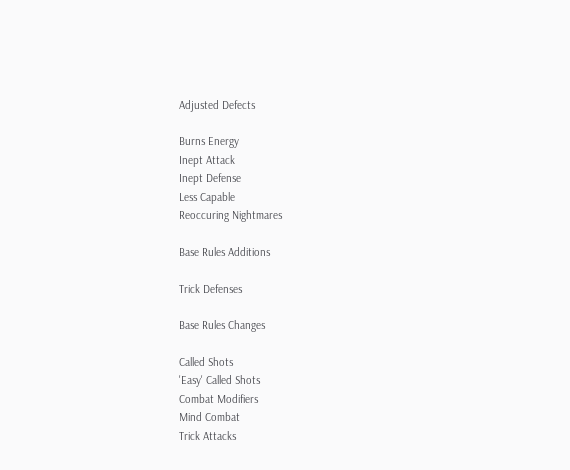Adjusted Defects

Burns Energy
Inept Attack
Inept Defense
Less Capable
Reoccuring Nightmares

Base Rules Additions

Trick Defenses

Base Rules Changes

Called Shots
'Easy' Called Shots
Combat Modifiers
Mind Combat
Trick Attacks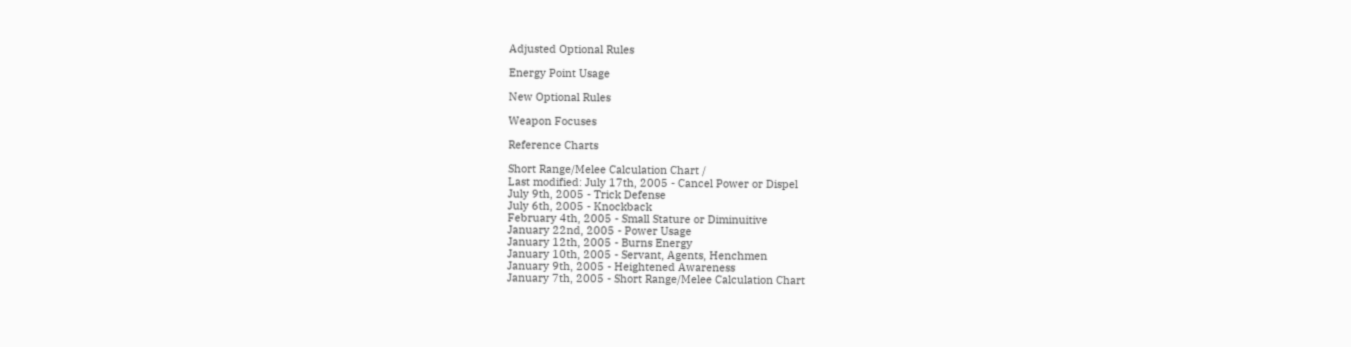Adjusted Optional Rules

Energy Point Usage

New Optional Rules

Weapon Focuses

Reference Charts

Short Range/Melee Calculation Chart /
Last modified: July 17th, 2005 - Cancel Power or Dispel
July 9th, 2005 - Trick Defense
July 6th, 2005 - Knockback
February 4th, 2005 - Small Stature or Diminuitive
January 22nd, 2005 - Power Usage
January 12th, 2005 - Burns Energy
January 10th, 2005 - Servant, Agents, Henchmen
January 9th, 2005 - Heightened Awareness
January 7th, 2005 - Short Range/Melee Calculation Chart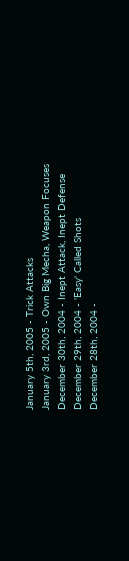January 5th, 2005 - Trick Attacks
January 3rd, 2005 - Own Big Mecha, Weapon Focuses
December 30th, 2004 - Inept Attack, Inept Defense
December 29th, 2004 - 'Easy' Called Shots
December 28th, 2004 -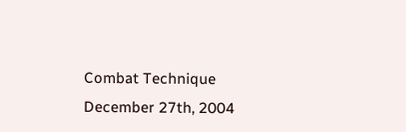Combat Technique
December 27th, 2004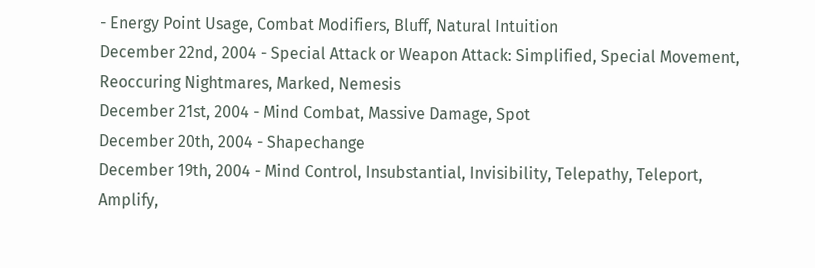- Energy Point Usage, Combat Modifiers, Bluff, Natural Intuition
December 22nd, 2004 - Special Attack or Weapon Attack: Simplified, Special Movement, Reoccuring Nightmares, Marked, Nemesis
December 21st, 2004 - Mind Combat, Massive Damage, Spot
December 20th, 2004 - Shapechange
December 19th, 2004 - Mind Control, Insubstantial, Invisibility, Telepathy, Teleport, Amplify,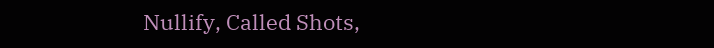Nullify, Called Shots,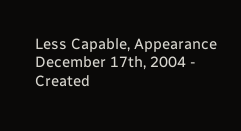Less Capable, Appearance
December 17th, 2004 - Created